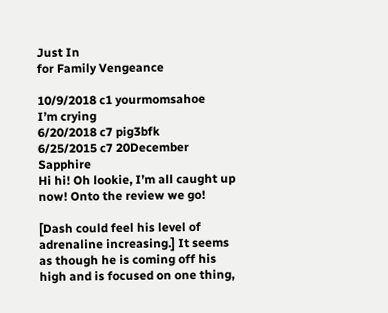Just In
for Family Vengeance

10/9/2018 c1 yourmomsahoe
I’m crying
6/20/2018 c7 pig3bfk
6/25/2015 c7 20December Sapphire
Hi hi! Oh lookie, I’m all caught up now! Onto the review we go!

[Dash could feel his level of adrenaline increasing.] It seems as though he is coming off his high and is focused on one thing,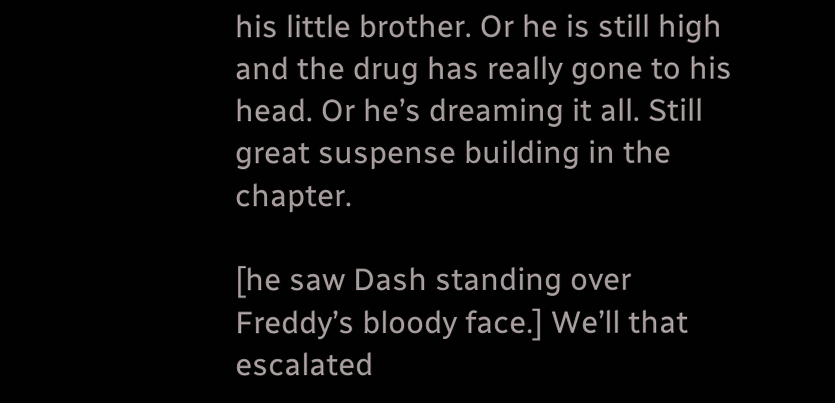his little brother. Or he is still high and the drug has really gone to his head. Or he’s dreaming it all. Still great suspense building in the chapter.

[he saw Dash standing over Freddy’s bloody face.] We’ll that escalated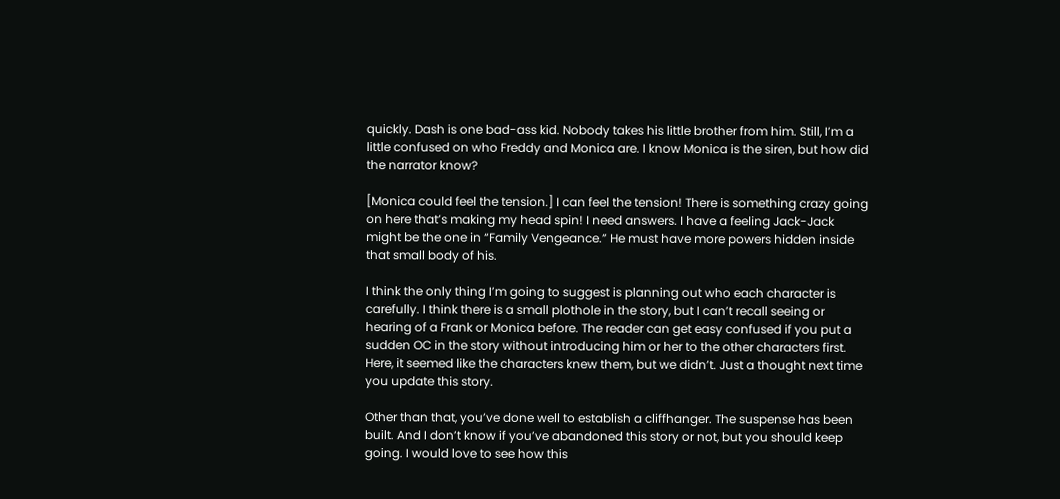quickly. Dash is one bad-ass kid. Nobody takes his little brother from him. Still, I’m a little confused on who Freddy and Monica are. I know Monica is the siren, but how did the narrator know?

[Monica could feel the tension.] I can feel the tension! There is something crazy going on here that’s making my head spin! I need answers. I have a feeling Jack-Jack might be the one in “Family Vengeance.” He must have more powers hidden inside that small body of his.

I think the only thing I’m going to suggest is planning out who each character is carefully. I think there is a small plothole in the story, but I can’t recall seeing or hearing of a Frank or Monica before. The reader can get easy confused if you put a sudden OC in the story without introducing him or her to the other characters first. Here, it seemed like the characters knew them, but we didn’t. Just a thought next time you update this story.

Other than that, you’ve done well to establish a cliffhanger. The suspense has been built. And I don’t know if you’ve abandoned this story or not, but you should keep going. I would love to see how this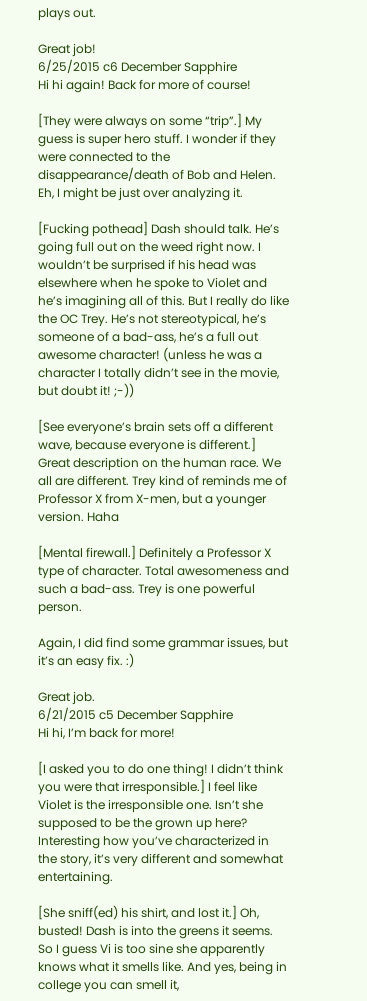plays out.

Great job!
6/25/2015 c6 December Sapphire
Hi hi again! Back for more of course!

[They were always on some “trip”.] My guess is super hero stuff. I wonder if they were connected to the disappearance/death of Bob and Helen. Eh, I might be just over analyzing it.

[Fucking pothead] Dash should talk. He’s going full out on the weed right now. I wouldn’t be surprised if his head was elsewhere when he spoke to Violet and he’s imagining all of this. But I really do like the OC Trey. He’s not stereotypical, he’s someone of a bad-ass, he’s a full out awesome character! (unless he was a character I totally didn’t see in the movie, but doubt it! ;-))

[See everyone’s brain sets off a different wave, because everyone is different.] Great description on the human race. We all are different. Trey kind of reminds me of Professor X from X-men, but a younger version. Haha

[Mental firewall.] Definitely a Professor X type of character. Total awesomeness and such a bad-ass. Trey is one powerful person.

Again, I did find some grammar issues, but it’s an easy fix. :)

Great job.
6/21/2015 c5 December Sapphire
Hi hi, I’m back for more!

[I asked you to do one thing! I didn’t think you were that irresponsible.] I feel like Violet is the irresponsible one. Isn’t she supposed to be the grown up here? Interesting how you’ve characterized in the story, it’s very different and somewhat entertaining.

[She sniff(ed) his shirt, and lost it.] Oh, busted! Dash is into the greens it seems. So I guess Vi is too sine she apparently knows what it smells like. And yes, being in college you can smell it,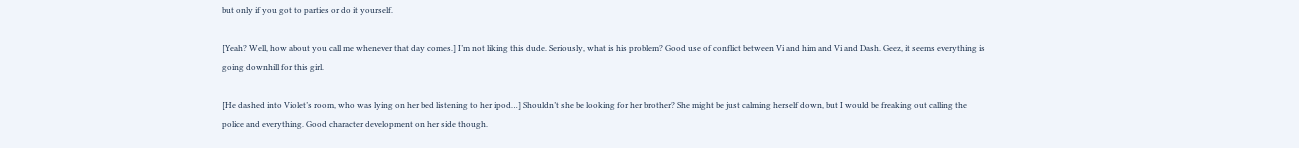but only if you got to parties or do it yourself.

[Yeah? Well, how about you call me whenever that day comes.] I’m not liking this dude. Seriously, what is his problem? Good use of conflict between Vi and him and Vi and Dash. Geez, it seems everything is going downhill for this girl.

[He dashed into Violet’s room, who was lying on her bed listening to her ipod…] Shouldn’t she be looking for her brother? She might be just calming herself down, but I would be freaking out calling the police and everything. Good character development on her side though.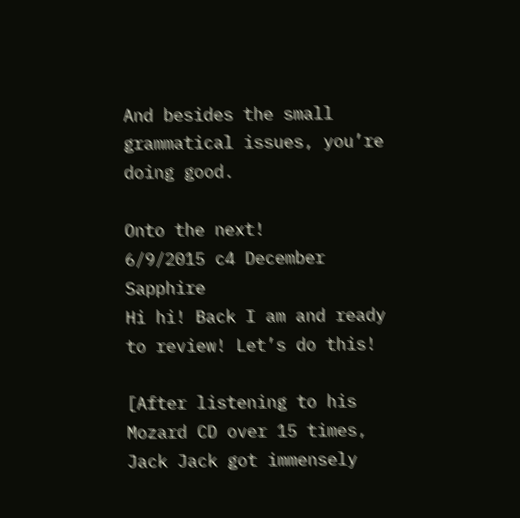And besides the small grammatical issues, you’re doing good.

Onto the next!
6/9/2015 c4 December Sapphire
Hi hi! Back I am and ready to review! Let’s do this!

[After listening to his Mozard CD over 15 times, Jack Jack got immensely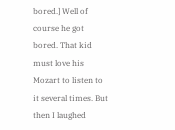bored.] Well of course he got bored. That kid must love his Mozart to listen to it several times. But then I laughed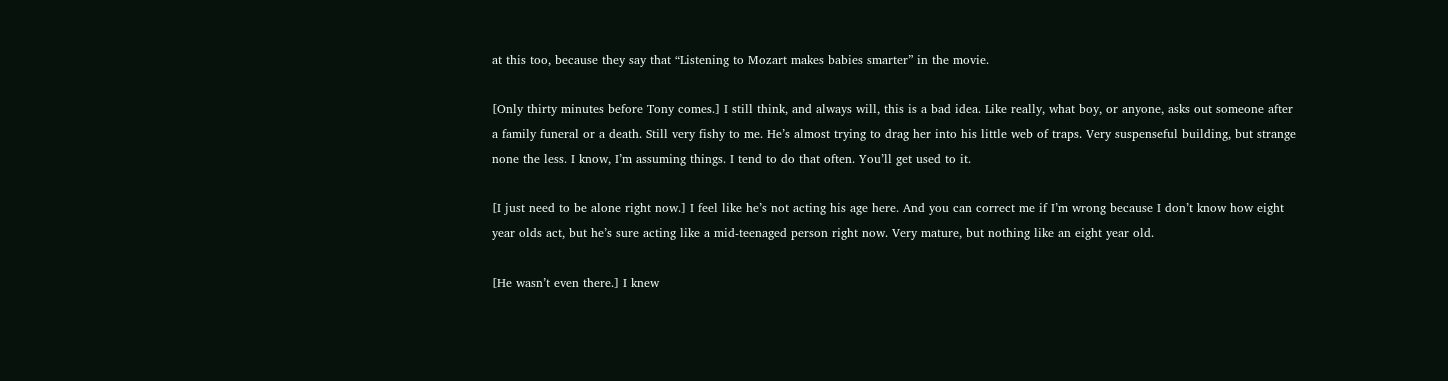at this too, because they say that “Listening to Mozart makes babies smarter” in the movie.

[Only thirty minutes before Tony comes.] I still think, and always will, this is a bad idea. Like really, what boy, or anyone, asks out someone after a family funeral or a death. Still very fishy to me. He’s almost trying to drag her into his little web of traps. Very suspenseful building, but strange none the less. I know, I’m assuming things. I tend to do that often. You’ll get used to it.

[I just need to be alone right now.] I feel like he’s not acting his age here. And you can correct me if I’m wrong because I don’t know how eight year olds act, but he’s sure acting like a mid-teenaged person right now. Very mature, but nothing like an eight year old.

[He wasn’t even there.] I knew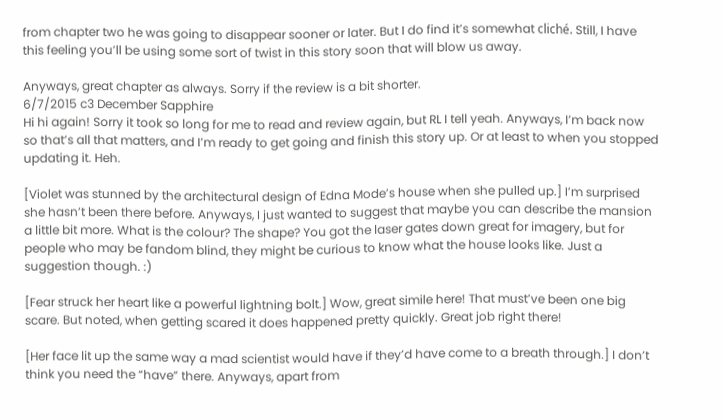from chapter two he was going to disappear sooner or later. But I do find it’s somewhat cliché. Still, I have this feeling you’ll be using some sort of twist in this story soon that will blow us away.

Anyways, great chapter as always. Sorry if the review is a bit shorter.
6/7/2015 c3 December Sapphire
Hi hi again! Sorry it took so long for me to read and review again, but RL I tell yeah. Anyways, I’m back now so that’s all that matters, and I’m ready to get going and finish this story up. Or at least to when you stopped updating it. Heh.

[Violet was stunned by the architectural design of Edna Mode’s house when she pulled up.] I’m surprised she hasn’t been there before. Anyways, I just wanted to suggest that maybe you can describe the mansion a little bit more. What is the colour? The shape? You got the laser gates down great for imagery, but for people who may be fandom blind, they might be curious to know what the house looks like. Just a suggestion though. :)

[Fear struck her heart like a powerful lightning bolt.] Wow, great simile here! That must’ve been one big scare. But noted, when getting scared it does happened pretty quickly. Great job right there!

[Her face lit up the same way a mad scientist would have if they’d have come to a breath through.] I don’t think you need the “have” there. Anyways, apart from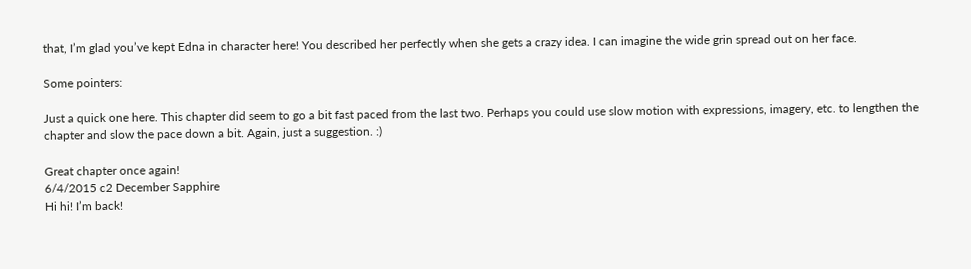that, I’m glad you’ve kept Edna in character here! You described her perfectly when she gets a crazy idea. I can imagine the wide grin spread out on her face.

Some pointers:

Just a quick one here. This chapter did seem to go a bit fast paced from the last two. Perhaps you could use slow motion with expressions, imagery, etc. to lengthen the chapter and slow the pace down a bit. Again, just a suggestion. :)

Great chapter once again!
6/4/2015 c2 December Sapphire
Hi hi! I’m back!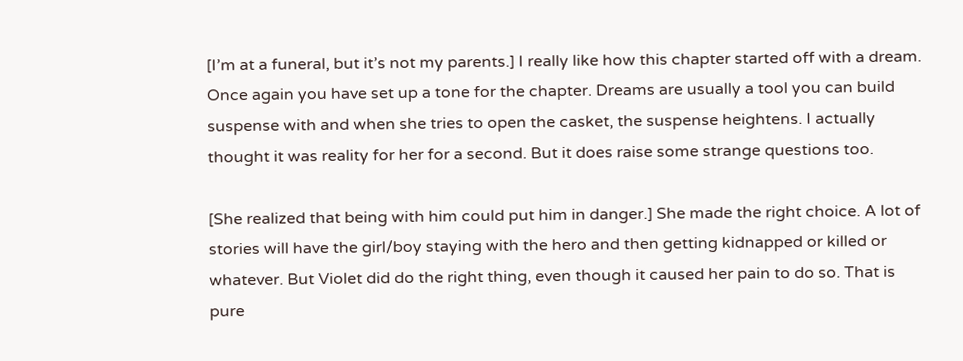[I’m at a funeral, but it’s not my parents.] I really like how this chapter started off with a dream. Once again you have set up a tone for the chapter. Dreams are usually a tool you can build suspense with and when she tries to open the casket, the suspense heightens. I actually thought it was reality for her for a second. But it does raise some strange questions too.

[She realized that being with him could put him in danger.] She made the right choice. A lot of stories will have the girl/boy staying with the hero and then getting kidnapped or killed or whatever. But Violet did do the right thing, even though it caused her pain to do so. That is pure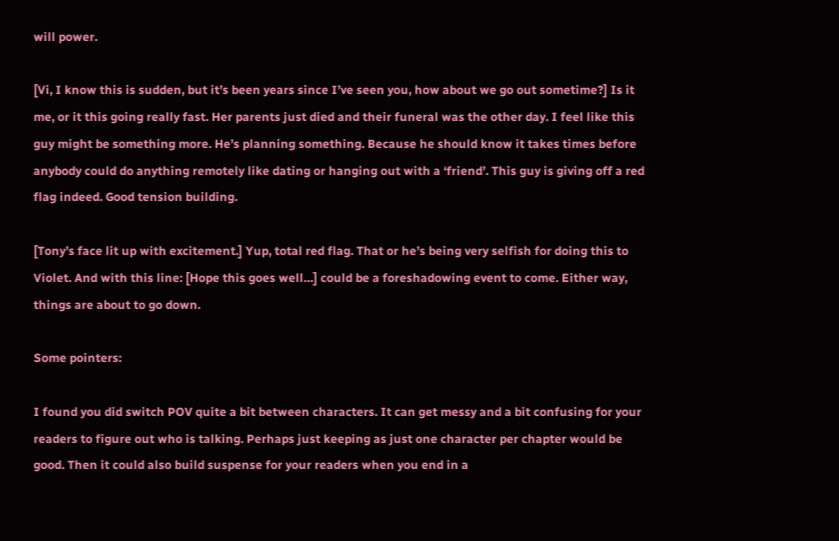will power.

[Vi, I know this is sudden, but it’s been years since I’ve seen you, how about we go out sometime?] Is it me, or it this going really fast. Her parents just died and their funeral was the other day. I feel like this guy might be something more. He’s planning something. Because he should know it takes times before anybody could do anything remotely like dating or hanging out with a ‘friend’. This guy is giving off a red flag indeed. Good tension building.

[Tony’s face lit up with excitement.] Yup, total red flag. That or he’s being very selfish for doing this to Violet. And with this line: [Hope this goes well…] could be a foreshadowing event to come. Either way, things are about to go down.

Some pointers:

I found you did switch POV quite a bit between characters. It can get messy and a bit confusing for your readers to figure out who is talking. Perhaps just keeping as just one character per chapter would be good. Then it could also build suspense for your readers when you end in a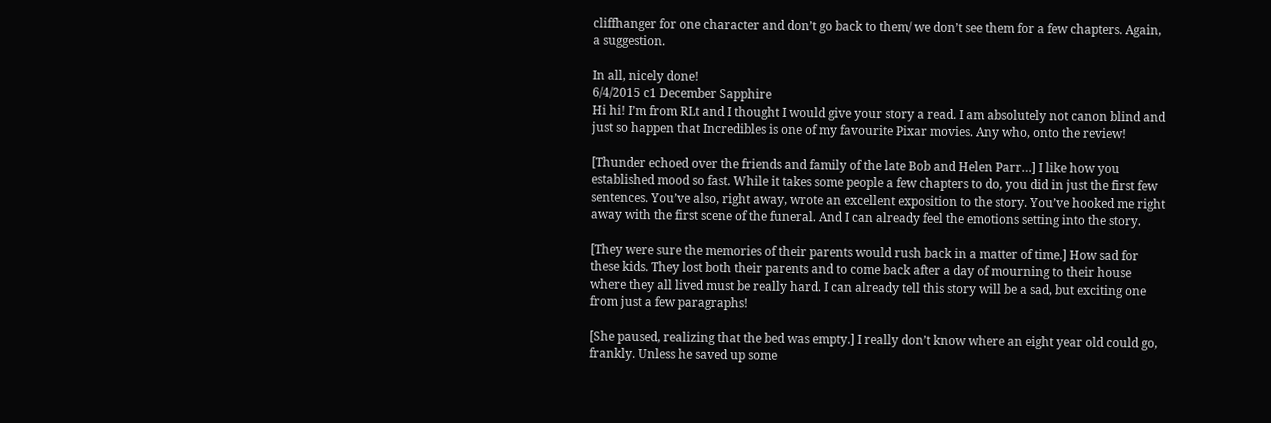cliffhanger for one character and don’t go back to them/ we don’t see them for a few chapters. Again, a suggestion.

In all, nicely done!
6/4/2015 c1 December Sapphire
Hi hi! I’m from RLt and I thought I would give your story a read. I am absolutely not canon blind and just so happen that Incredibles is one of my favourite Pixar movies. Any who, onto the review!

[Thunder echoed over the friends and family of the late Bob and Helen Parr…] I like how you established mood so fast. While it takes some people a few chapters to do, you did in just the first few sentences. You’ve also, right away, wrote an excellent exposition to the story. You’ve hooked me right away with the first scene of the funeral. And I can already feel the emotions setting into the story.

[They were sure the memories of their parents would rush back in a matter of time.] How sad for these kids. They lost both their parents and to come back after a day of mourning to their house where they all lived must be really hard. I can already tell this story will be a sad, but exciting one from just a few paragraphs!

[She paused, realizing that the bed was empty.] I really don’t know where an eight year old could go, frankly. Unless he saved up some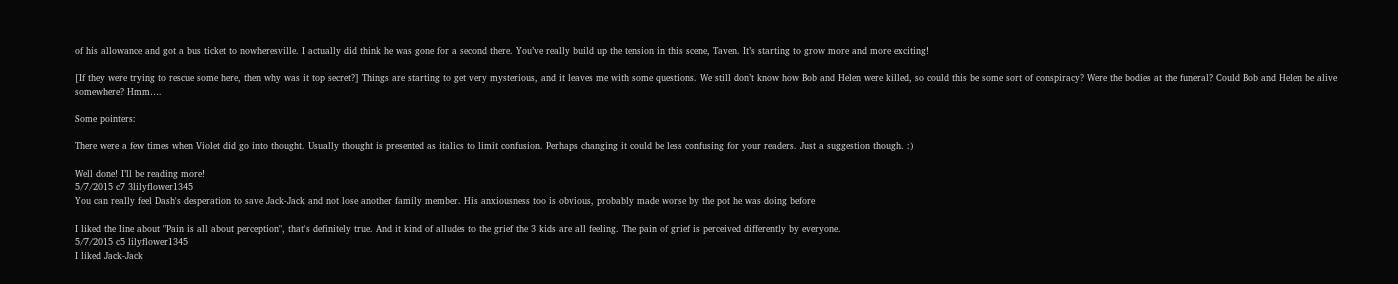of his allowance and got a bus ticket to nowheresville. I actually did think he was gone for a second there. You’ve really build up the tension in this scene, Taven. It’s starting to grow more and more exciting!

[If they were trying to rescue some here, then why was it top secret?] Things are starting to get very mysterious, and it leaves me with some questions. We still don’t know how Bob and Helen were killed, so could this be some sort of conspiracy? Were the bodies at the funeral? Could Bob and Helen be alive somewhere? Hmm….

Some pointers:

There were a few times when Violet did go into thought. Usually thought is presented as italics to limit confusion. Perhaps changing it could be less confusing for your readers. Just a suggestion though. :)

Well done! I’ll be reading more!
5/7/2015 c7 3lilyflower1345
You can really feel Dash's desperation to save Jack-Jack and not lose another family member. His anxiousness too is obvious, probably made worse by the pot he was doing before

I liked the line about "Pain is all about perception", that's definitely true. And it kind of alludes to the grief the 3 kids are all feeling. The pain of grief is perceived differently by everyone.
5/7/2015 c5 lilyflower1345
I liked Jack-Jack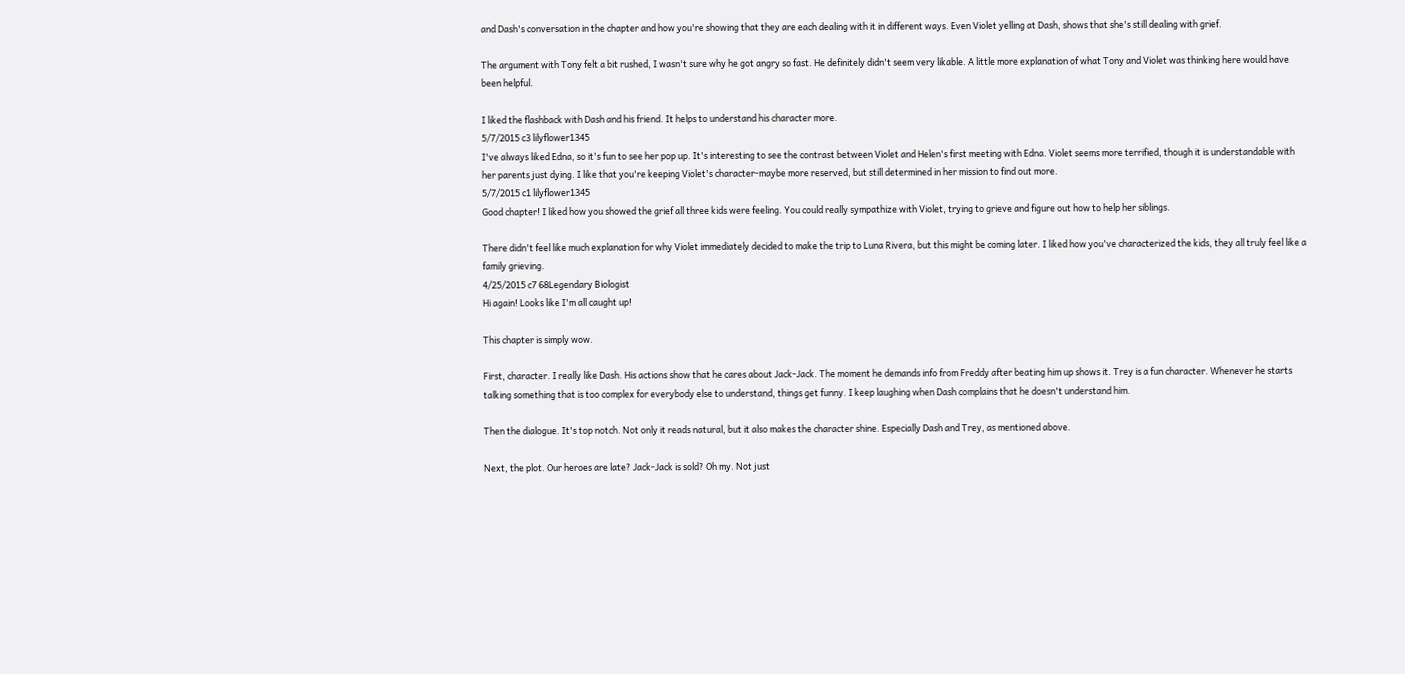and Dash's conversation in the chapter and how you're showing that they are each dealing with it in different ways. Even Violet yelling at Dash, shows that she's still dealing with grief.

The argument with Tony felt a bit rushed, I wasn't sure why he got angry so fast. He definitely didn't seem very likable. A little more explanation of what Tony and Violet was thinking here would have been helpful.

I liked the flashback with Dash and his friend. It helps to understand his character more.
5/7/2015 c3 lilyflower1345
I've always liked Edna, so it's fun to see her pop up. It's interesting to see the contrast between Violet and Helen's first meeting with Edna. Violet seems more terrified, though it is understandable with her parents just dying. I like that you're keeping Violet's character-maybe more reserved, but still determined in her mission to find out more.
5/7/2015 c1 lilyflower1345
Good chapter! I liked how you showed the grief all three kids were feeling. You could really sympathize with Violet, trying to grieve and figure out how to help her siblings.

There didn't feel like much explanation for why Violet immediately decided to make the trip to Luna Rivera, but this might be coming later. I liked how you've characterized the kids, they all truly feel like a family grieving.
4/25/2015 c7 68Legendary Biologist
Hi again! Looks like I'm all caught up!

This chapter is simply wow.

First, character. I really like Dash. His actions show that he cares about Jack-Jack. The moment he demands info from Freddy after beating him up shows it. Trey is a fun character. Whenever he starts talking something that is too complex for everybody else to understand, things get funny. I keep laughing when Dash complains that he doesn't understand him.

Then the dialogue. It's top notch. Not only it reads natural, but it also makes the character shine. Especially Dash and Trey, as mentioned above.

Next, the plot. Our heroes are late? Jack-Jack is sold? Oh my. Not just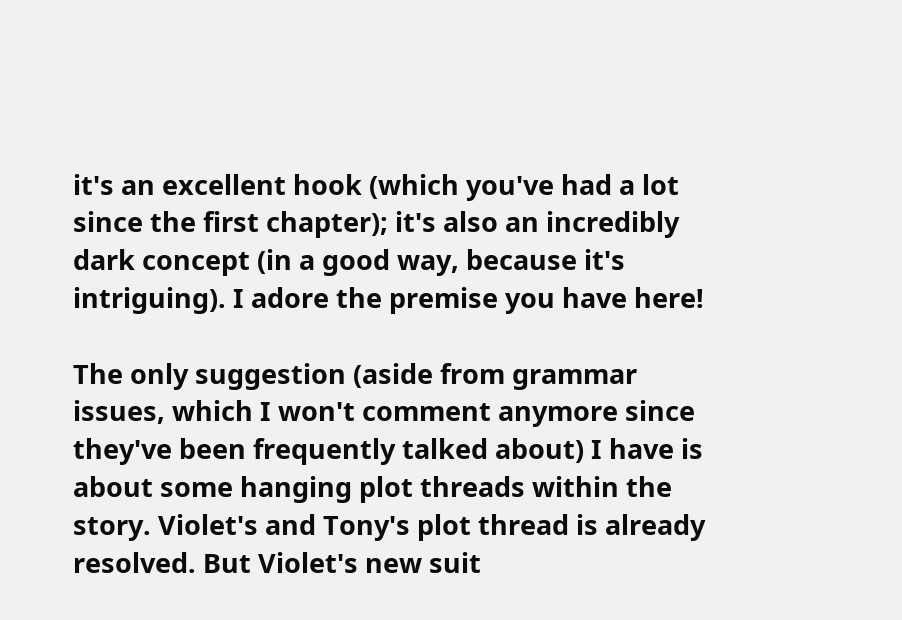it's an excellent hook (which you've had a lot since the first chapter); it's also an incredibly dark concept (in a good way, because it's intriguing). I adore the premise you have here!

The only suggestion (aside from grammar issues, which I won't comment anymore since they've been frequently talked about) I have is about some hanging plot threads within the story. Violet's and Tony's plot thread is already resolved. But Violet's new suit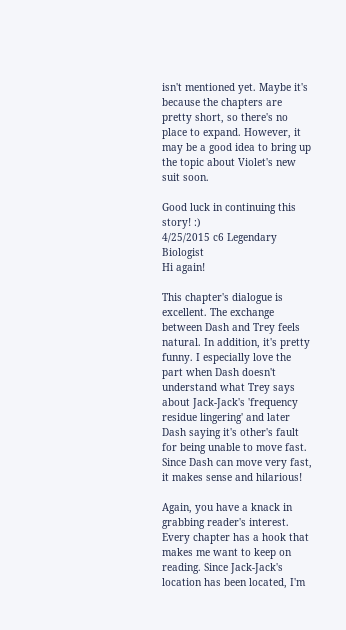isn't mentioned yet. Maybe it's because the chapters are pretty short, so there's no place to expand. However, it may be a good idea to bring up the topic about Violet's new suit soon.

Good luck in continuing this story! :)
4/25/2015 c6 Legendary Biologist
Hi again!

This chapter's dialogue is excellent. The exchange between Dash and Trey feels natural. In addition, it's pretty funny. I especially love the part when Dash doesn't understand what Trey says about Jack-Jack's 'frequency residue lingering' and later Dash saying it's other's fault for being unable to move fast. Since Dash can move very fast, it makes sense and hilarious!

Again, you have a knack in grabbing reader's interest. Every chapter has a hook that makes me want to keep on reading. Since Jack-Jack's location has been located, I'm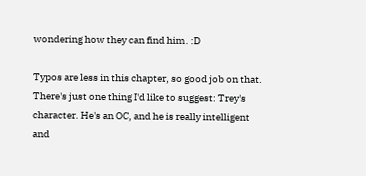wondering how they can find him. :D

Typos are less in this chapter, so good job on that. There's just one thing I'd like to suggest: Trey's character. He's an OC, and he is really intelligent and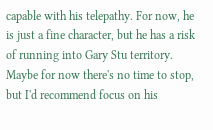capable with his telepathy. For now, he is just a fine character, but he has a risk of running into Gary Stu territory. Maybe for now there's no time to stop, but I'd recommend focus on his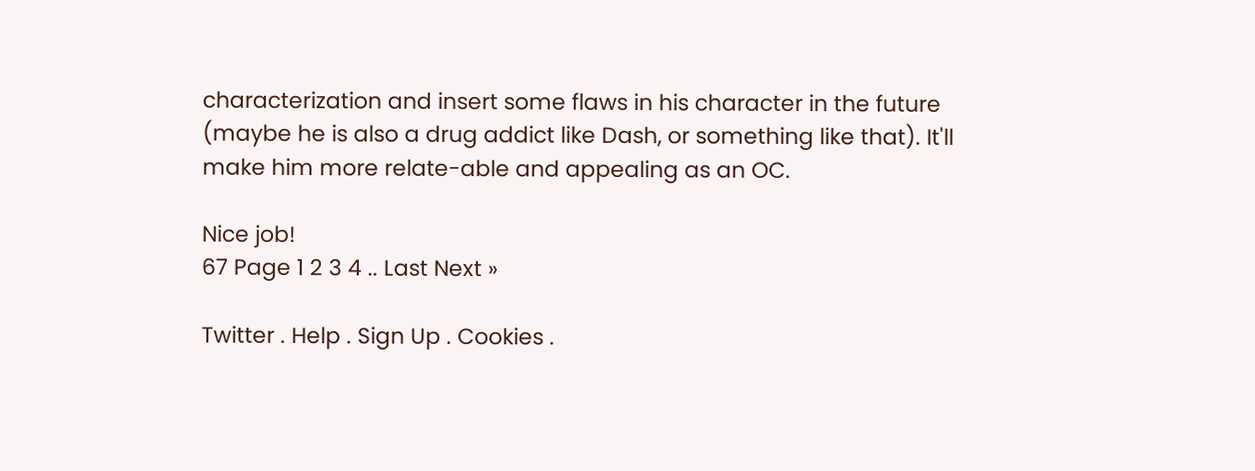characterization and insert some flaws in his character in the future (maybe he is also a drug addict like Dash, or something like that). It'll make him more relate-able and appealing as an OC.

Nice job!
67 Page 1 2 3 4 .. Last Next »

Twitter . Help . Sign Up . Cookies .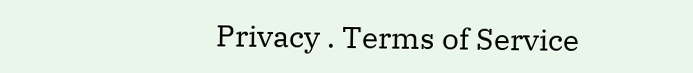Privacy . Terms of Service